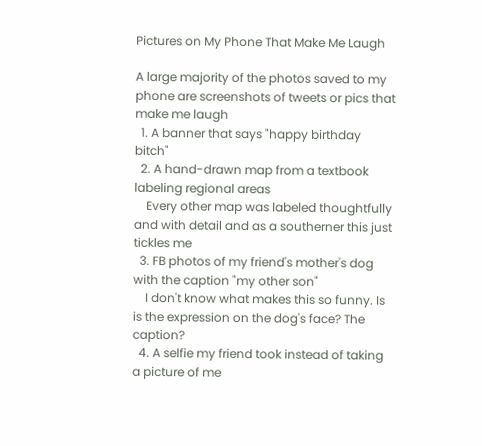Pictures on My Phone That Make Me Laugh

A large majority of the photos saved to my phone are screenshots of tweets or pics that make me laugh
  1. A banner that says "happy birthday bitch"
  2. A hand-drawn map from a textbook labeling regional areas
    Every other map was labeled thoughtfully and with detail and as a southerner this just tickles me
  3. FB photos of my friend's mother's dog with the caption "my other son"
    I don't know what makes this so funny. Is is the expression on the dog's face? The caption?
  4. A selfie my friend took instead of taking a picture of me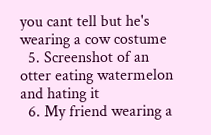you cant tell but he's wearing a cow costume
  5. Screenshot of an otter eating watermelon and hating it
  6. My friend wearing a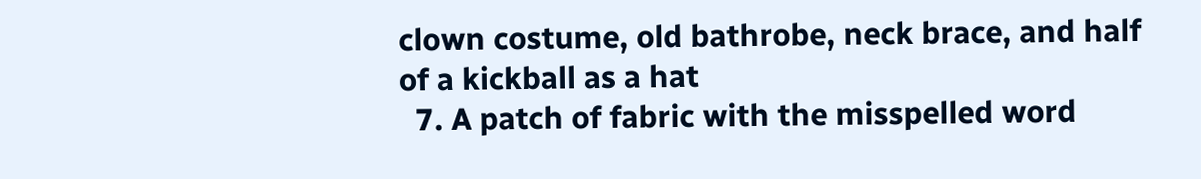clown costume, old bathrobe, neck brace, and half of a kickball as a hat
  7. A patch of fabric with the misspelled word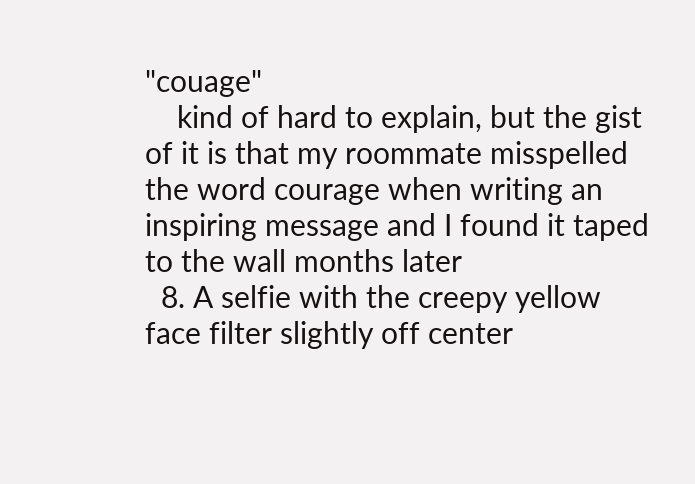"couage"
    kind of hard to explain, but the gist of it is that my roommate misspelled the word courage when writing an inspiring message and I found it taped to the wall months later
  8. A selfie with the creepy yellow face filter slightly off center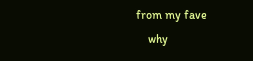from my fave
    why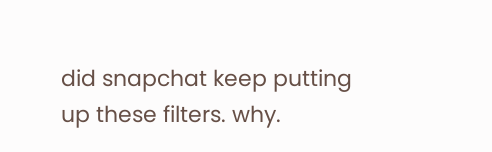did snapchat keep putting up these filters. why.